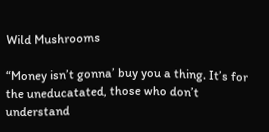Wild Mushrooms

“Money isn’t gonna’ buy you a thing. It’s for the uneducatated, those who don’t understand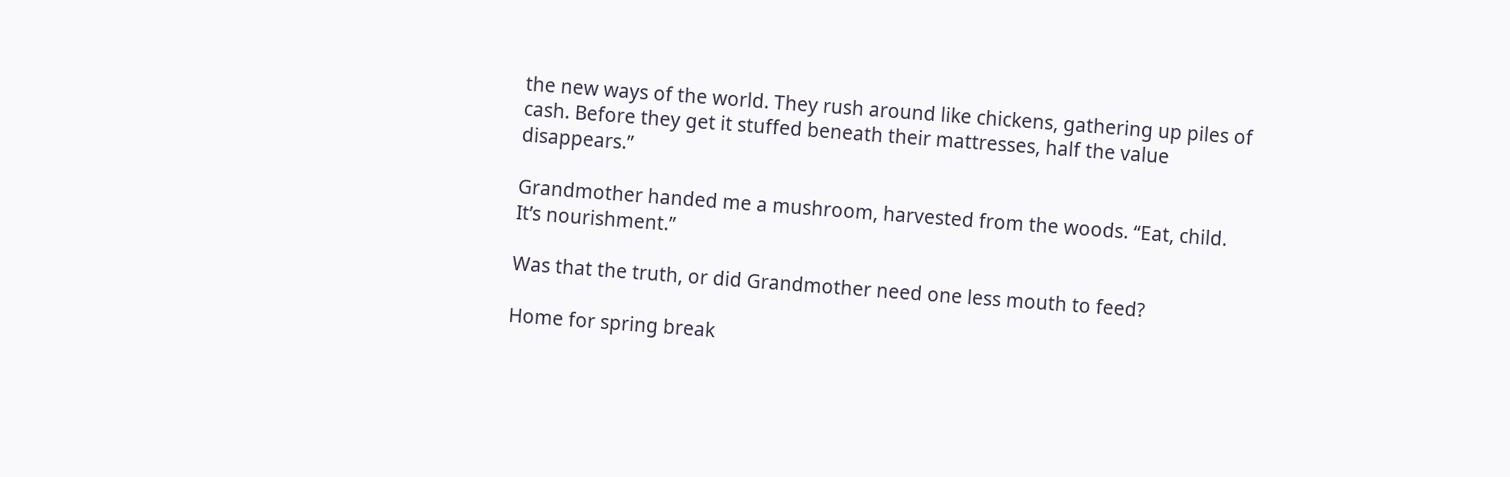the new ways of the world. They rush around like chickens, gathering up piles of cash. Before they get it stuffed beneath their mattresses, half the value disappears.”

Grandmother handed me a mushroom, harvested from the woods. “Eat, child. It’s nourishment.”

Was that the truth, or did Grandmother need one less mouth to feed?

Home for spring break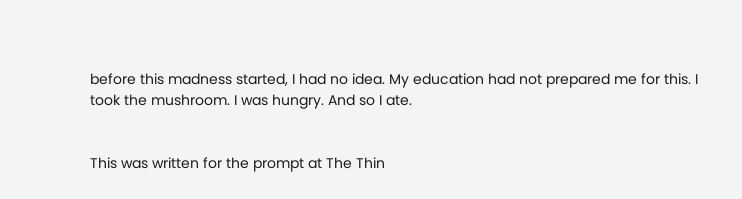before this madness started, I had no idea. My education had not prepared me for this. I took the mushroom. I was hungry. And so I ate.


This was written for the prompt at The Thin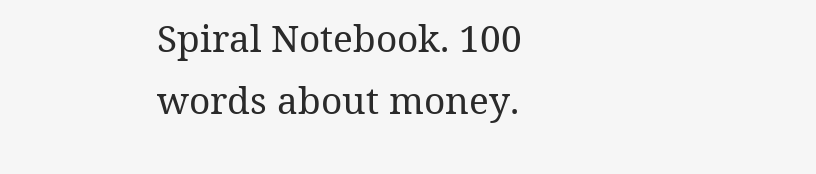Spiral Notebook. 100 words about money.